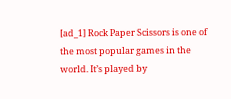[ad_1] Rock Paper Scissors is one of the most popular games in the world. It’s played by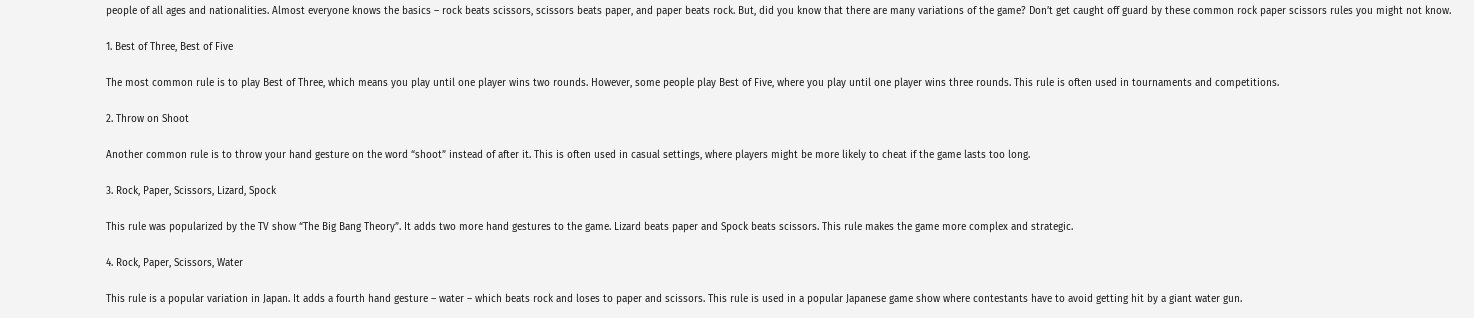people of all ages and nationalities. Almost everyone knows the basics – rock beats scissors, scissors beats paper, and paper beats rock. But, did you know that there are many variations of the game? Don’t get caught off guard by these common rock paper scissors rules you might not know.

1. Best of Three, Best of Five

The most common rule is to play Best of Three, which means you play until one player wins two rounds. However, some people play Best of Five, where you play until one player wins three rounds. This rule is often used in tournaments and competitions.

2. Throw on Shoot

Another common rule is to throw your hand gesture on the word “shoot” instead of after it. This is often used in casual settings, where players might be more likely to cheat if the game lasts too long.

3. Rock, Paper, Scissors, Lizard, Spock

This rule was popularized by the TV show “The Big Bang Theory”. It adds two more hand gestures to the game. Lizard beats paper and Spock beats scissors. This rule makes the game more complex and strategic.

4. Rock, Paper, Scissors, Water

This rule is a popular variation in Japan. It adds a fourth hand gesture – water – which beats rock and loses to paper and scissors. This rule is used in a popular Japanese game show where contestants have to avoid getting hit by a giant water gun.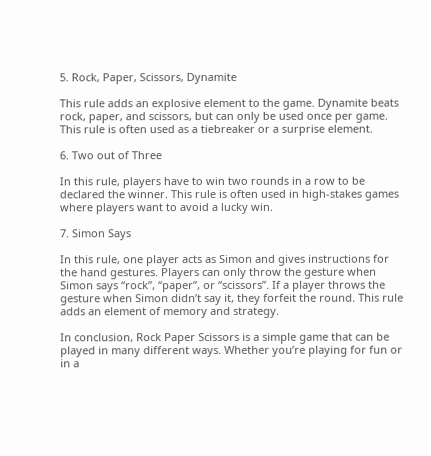5. Rock, Paper, Scissors, Dynamite

This rule adds an explosive element to the game. Dynamite beats rock, paper, and scissors, but can only be used once per game. This rule is often used as a tiebreaker or a surprise element.

6. Two out of Three

In this rule, players have to win two rounds in a row to be declared the winner. This rule is often used in high-stakes games where players want to avoid a lucky win.

7. Simon Says

In this rule, one player acts as Simon and gives instructions for the hand gestures. Players can only throw the gesture when Simon says “rock”, “paper”, or “scissors”. If a player throws the gesture when Simon didn’t say it, they forfeit the round. This rule adds an element of memory and strategy.

In conclusion, Rock Paper Scissors is a simple game that can be played in many different ways. Whether you’re playing for fun or in a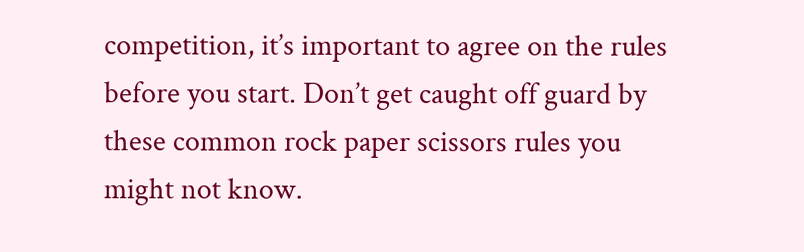competition, it’s important to agree on the rules before you start. Don’t get caught off guard by these common rock paper scissors rules you might not know.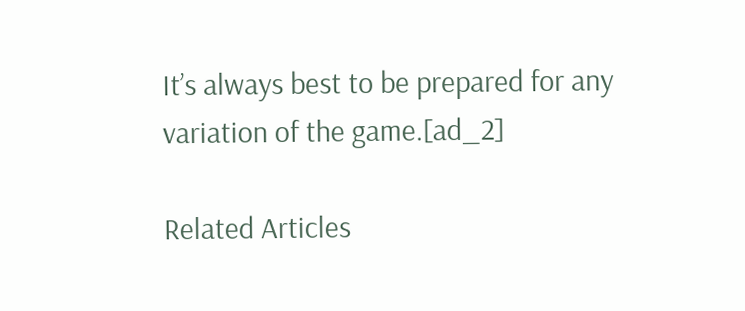It’s always best to be prepared for any variation of the game.[ad_2]

Related Articles